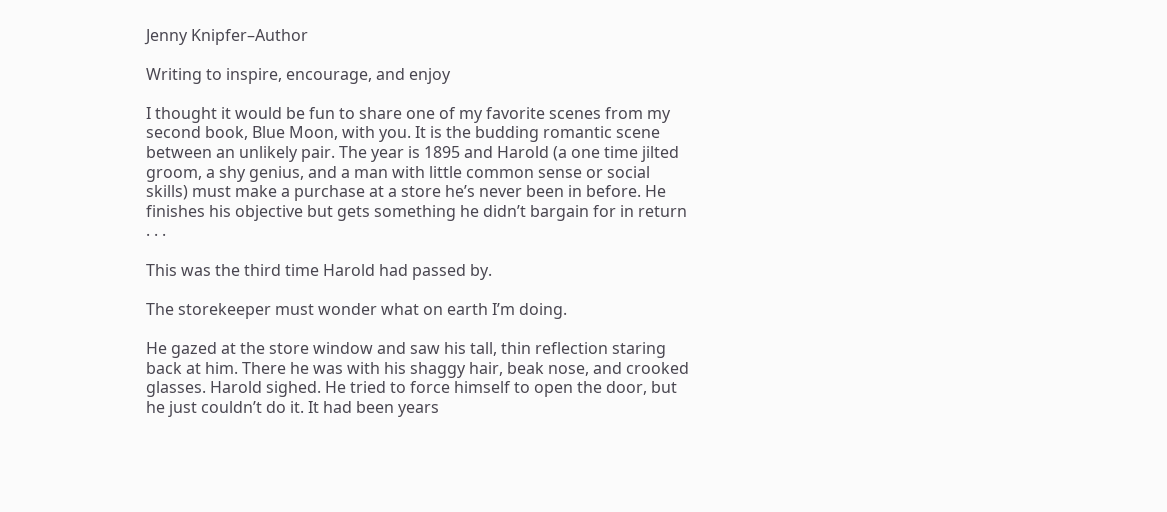Jenny Knipfer–Author

Writing to inspire, encourage, and enjoy

I thought it would be fun to share one of my favorite scenes from my second book, Blue Moon, with you. It is the budding romantic scene between an unlikely pair. The year is 1895 and Harold (a one time jilted groom, a shy genius, and a man with little common sense or social skills) must make a purchase at a store he’s never been in before. He finishes his objective but gets something he didn’t bargain for in return . . .

This was the third time Harold had passed by.

The storekeeper must wonder what on earth I’m doing.

He gazed at the store window and saw his tall, thin reflection staring back at him. There he was with his shaggy hair, beak nose, and crooked glasses. Harold sighed. He tried to force himself to open the door, but he just couldn’t do it. It had been years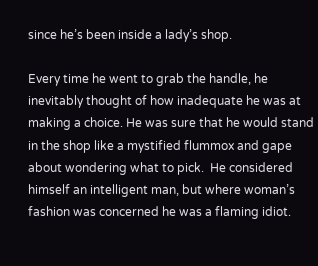since he’s been inside a lady’s shop.

Every time he went to grab the handle, he inevitably thought of how inadequate he was at making a choice. He was sure that he would stand in the shop like a mystified flummox and gape about wondering what to pick.  He considered himself an intelligent man, but where woman’s fashion was concerned he was a flaming idiot.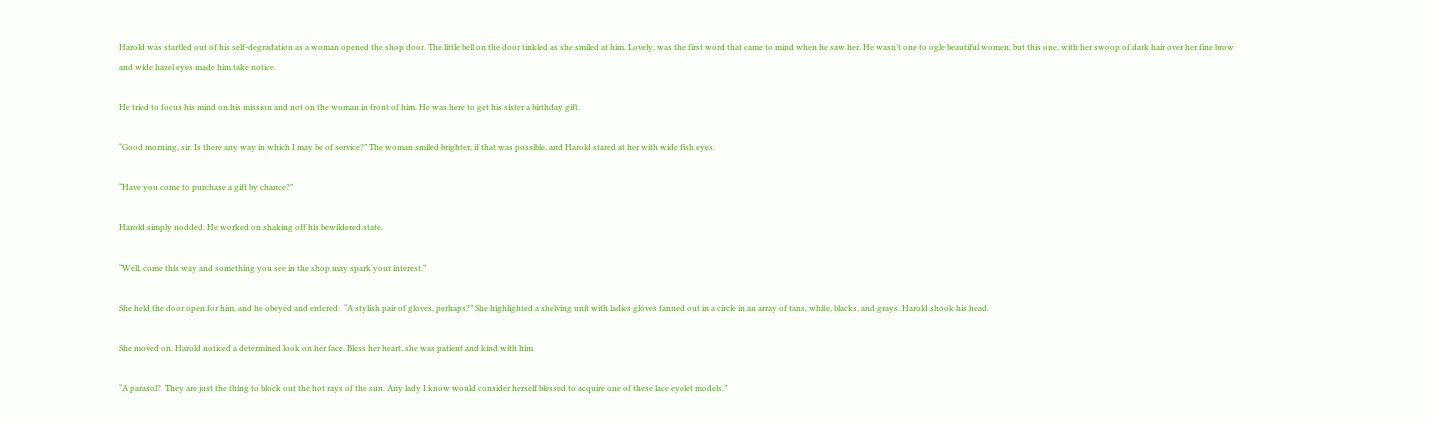Harold was startled out of his self-degradation as a woman opened the shop door. The little bell on the door tinkled as she smiled at him. Lovely, was the first word that came to mind when he saw her. He wasn’t one to ogle beautiful women, but this one, with her swoop of dark hair over her fine brow and wide hazel eyes made him take notice.

He tried to focus his mind on his mission and not on the woman in front of him. He was here to get his sister a birthday gift.

“Good morning, sir. Is there any way in which I may be of service?” The woman smiled brighter, if that was possible, and Harold stared at her with wide fish eyes.

“Have you come to purchase a gift by chance?”

Harold simply nodded. He worked on shaking off his bewildered state.

“Well, come this way and something you see in the shop may spark your interest.”

She held the door open for him, and he obeyed and entered.  “A stylish pair of gloves, perhaps?” She highlighted a shelving unit with ladies gloves fanned out in a circle in an array of tans, white, blacks, and grays. Harold shook his head.

She moved on. Harold noticed a determined look on her face. Bless her heart, she was patient and kind with him.

“A parasol?  They are just the thing to block out the hot rays of the sun. Any lady I know would consider herself blessed to acquire one of these lace eyelet models.”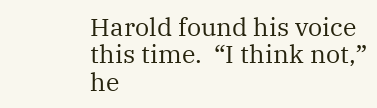Harold found his voice this time.  “I think not,” he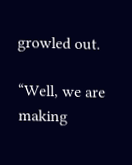growled out.

“Well, we are making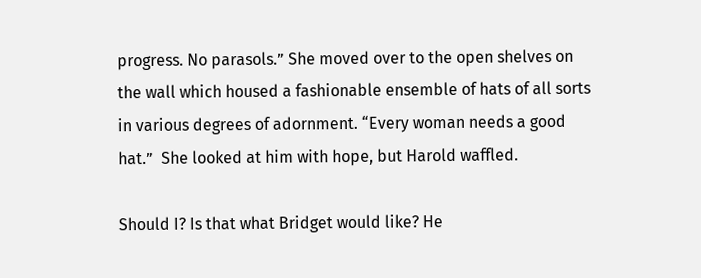progress. No parasols.” She moved over to the open shelves on the wall which housed a fashionable ensemble of hats of all sorts in various degrees of adornment. “Every woman needs a good hat.”  She looked at him with hope, but Harold waffled.

Should I? Is that what Bridget would like? He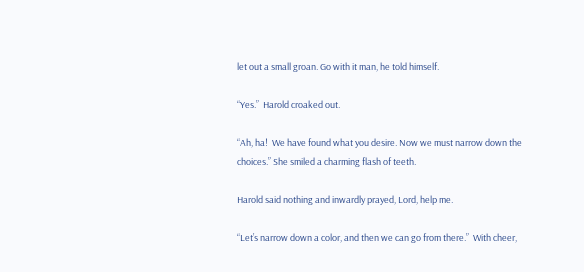let out a small groan. Go with it man, he told himself.

“Yes.”  Harold croaked out.

“Ah, ha!  We have found what you desire. Now we must narrow down the choices.” She smiled a charming flash of teeth.

Harold said nothing and inwardly prayed, Lord, help me.

“Let’s narrow down a color, and then we can go from there.”  With cheer,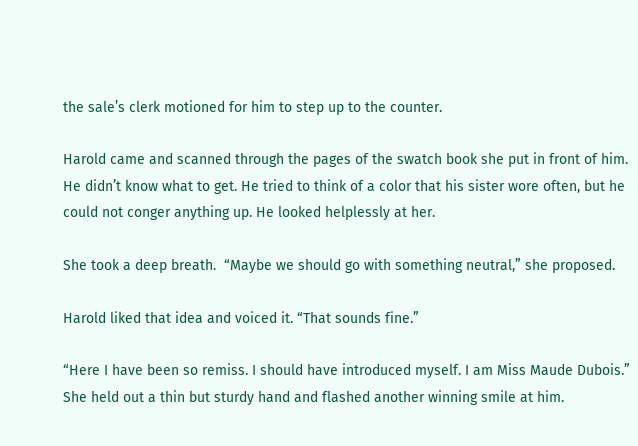the sale’s clerk motioned for him to step up to the counter.

Harold came and scanned through the pages of the swatch book she put in front of him. He didn’t know what to get. He tried to think of a color that his sister wore often, but he could not conger anything up. He looked helplessly at her.

She took a deep breath.  “Maybe we should go with something neutral,” she proposed.

Harold liked that idea and voiced it. “That sounds fine.”

“Here I have been so remiss. I should have introduced myself. I am Miss Maude Dubois.” She held out a thin but sturdy hand and flashed another winning smile at him.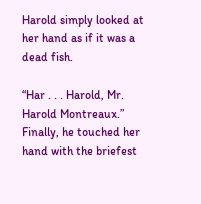Harold simply looked at her hand as if it was a dead fish.

“Har . . . Harold, Mr. Harold Montreaux.”  Finally, he touched her hand with the briefest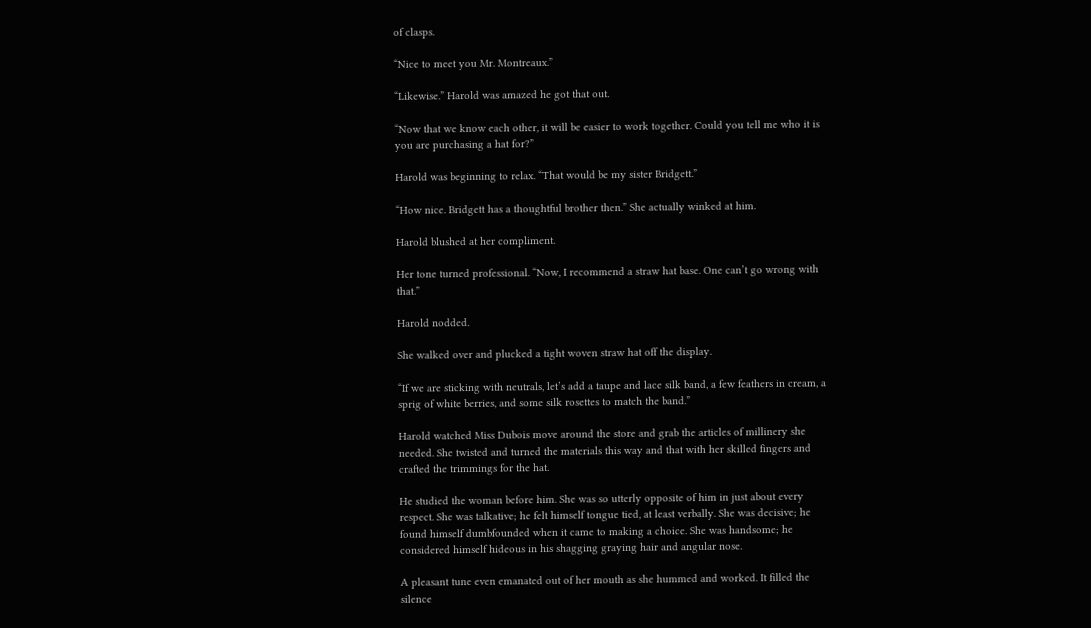of clasps.

“Nice to meet you Mr. Montreaux.”

“Likewise.” Harold was amazed he got that out.

“Now that we know each other, it will be easier to work together. Could you tell me who it is you are purchasing a hat for?”

Harold was beginning to relax. “That would be my sister Bridgett.”

“How nice. Bridgett has a thoughtful brother then.” She actually winked at him.

Harold blushed at her compliment.

Her tone turned professional. “Now, I recommend a straw hat base. One can’t go wrong with that.”

Harold nodded.

She walked over and plucked a tight woven straw hat off the display.

“If we are sticking with neutrals, let’s add a taupe and lace silk band, a few feathers in cream, a sprig of white berries, and some silk rosettes to match the band.”

Harold watched Miss Dubois move around the store and grab the articles of millinery she needed. She twisted and turned the materials this way and that with her skilled fingers and crafted the trimmings for the hat.

He studied the woman before him. She was so utterly opposite of him in just about every respect. She was talkative; he felt himself tongue tied, at least verbally. She was decisive; he found himself dumbfounded when it came to making a choice. She was handsome; he considered himself hideous in his shagging graying hair and angular nose.

A pleasant tune even emanated out of her mouth as she hummed and worked. It filled the silence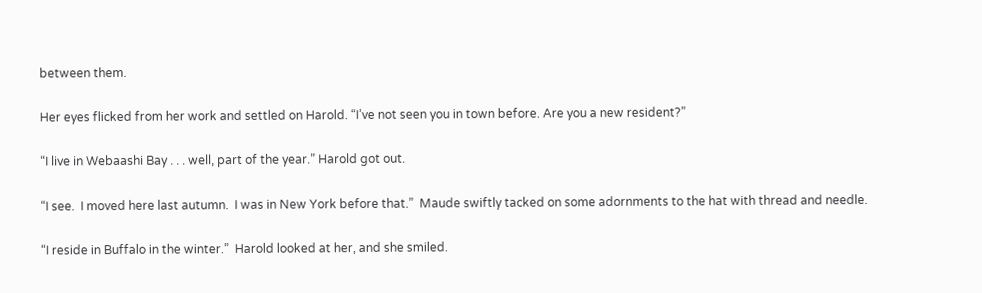between them.

Her eyes flicked from her work and settled on Harold. “I’ve not seen you in town before. Are you a new resident?”

“I live in Webaashi Bay . . . well, part of the year.” Harold got out.

“I see.  I moved here last autumn.  I was in New York before that.”  Maude swiftly tacked on some adornments to the hat with thread and needle.

“I reside in Buffalo in the winter.”  Harold looked at her, and she smiled.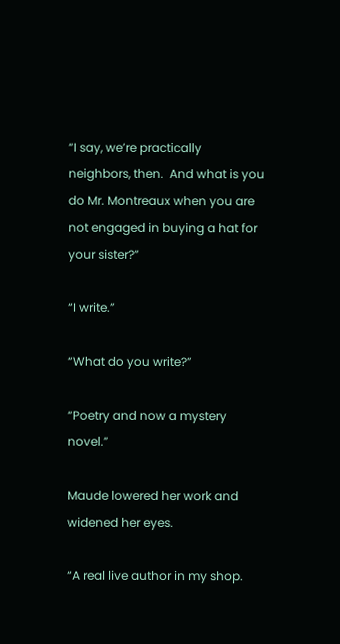“I say, we’re practically neighbors, then.  And what is you do Mr. Montreaux when you are not engaged in buying a hat for your sister?”

“I write.”

“What do you write?”

“Poetry and now a mystery novel.”

Maude lowered her work and widened her eyes.

“A real live author in my shop.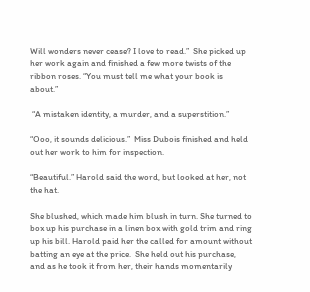Will wonders never cease? I love to read.”  She picked up her work again and finished a few more twists of the ribbon roses. “You must tell me what your book is about.”

 “A mistaken identity, a murder, and a superstition.”

“Ooo, it sounds delicious.”  Miss Dubois finished and held out her work to him for inspection.

“Beautiful.” Harold said the word, but looked at her, not the hat.

She blushed, which made him blush in turn. She turned to box up his purchase in a linen box with gold trim and ring up his bill. Harold paid her the called for amount without batting an eye at the price.  She held out his purchase, and as he took it from her, their hands momentarily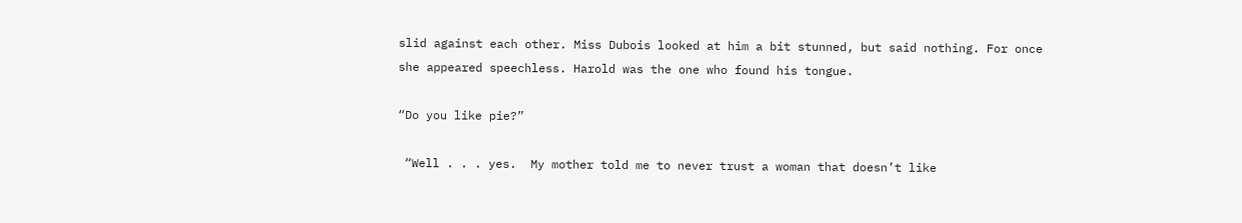slid against each other. Miss Dubois looked at him a bit stunned, but said nothing. For once she appeared speechless. Harold was the one who found his tongue.

“Do you like pie?”

 “Well . . . yes.  My mother told me to never trust a woman that doesn’t like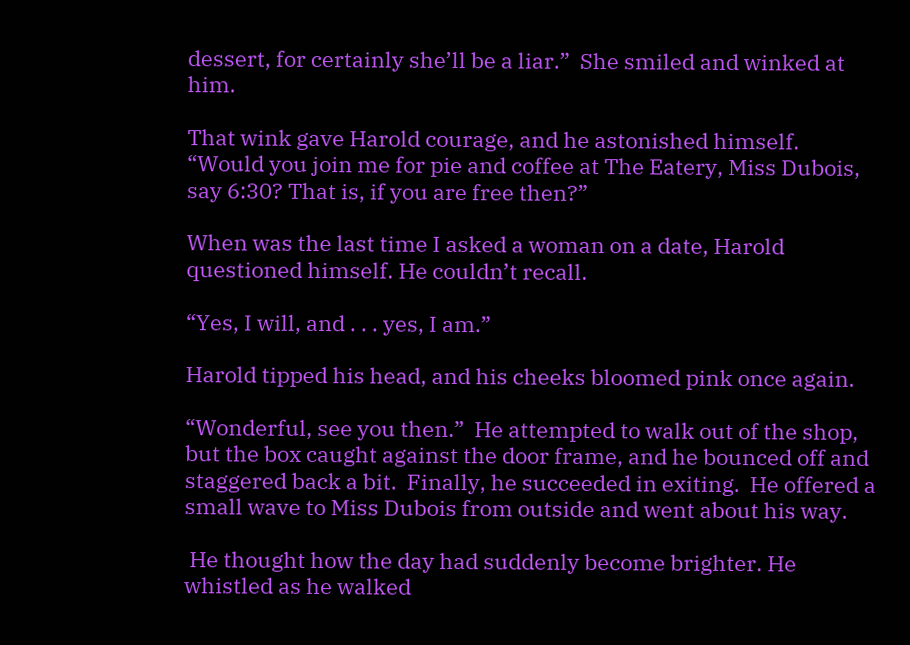dessert, for certainly she’ll be a liar.”  She smiled and winked at him.

That wink gave Harold courage, and he astonished himself.  “Would you join me for pie and coffee at The Eatery, Miss Dubois, say 6:30? That is, if you are free then?”

When was the last time I asked a woman on a date, Harold questioned himself. He couldn’t recall.

“Yes, I will, and . . . yes, I am.”

Harold tipped his head, and his cheeks bloomed pink once again.

“Wonderful, see you then.”  He attempted to walk out of the shop, but the box caught against the door frame, and he bounced off and staggered back a bit.  Finally, he succeeded in exiting.  He offered a small wave to Miss Dubois from outside and went about his way.

 He thought how the day had suddenly become brighter. He whistled as he walked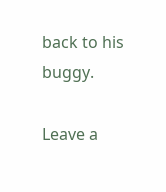back to his buggy.

Leave a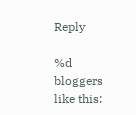Reply

%d bloggers like this: